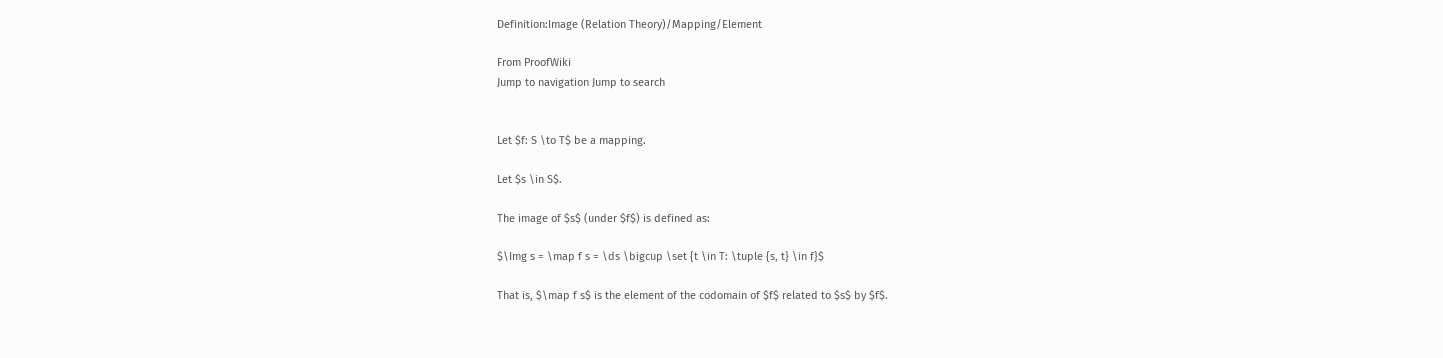Definition:Image (Relation Theory)/Mapping/Element

From ProofWiki
Jump to navigation Jump to search


Let $f: S \to T$ be a mapping.

Let $s \in S$.

The image of $s$ (under $f$) is defined as:

$\Img s = \map f s = \ds \bigcup \set {t \in T: \tuple {s, t} \in f}$

That is, $\map f s$ is the element of the codomain of $f$ related to $s$ by $f$.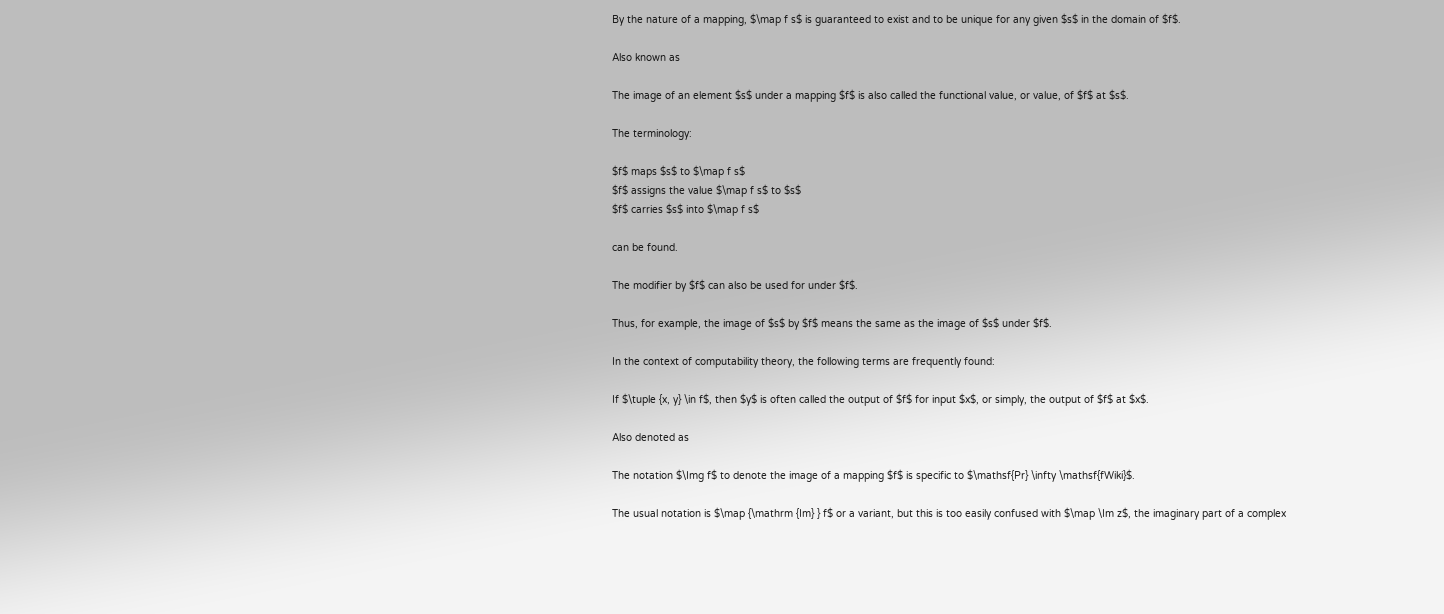By the nature of a mapping, $\map f s$ is guaranteed to exist and to be unique for any given $s$ in the domain of $f$.

Also known as

The image of an element $s$ under a mapping $f$ is also called the functional value, or value, of $f$ at $s$.

The terminology:

$f$ maps $s$ to $\map f s$
$f$ assigns the value $\map f s$ to $s$
$f$ carries $s$ into $\map f s$

can be found.

The modifier by $f$ can also be used for under $f$.

Thus, for example, the image of $s$ by $f$ means the same as the image of $s$ under $f$.

In the context of computability theory, the following terms are frequently found:

If $\tuple {x, y} \in f$, then $y$ is often called the output of $f$ for input $x$, or simply, the output of $f$ at $x$.

Also denoted as

The notation $\Img f$ to denote the image of a mapping $f$ is specific to $\mathsf{Pr} \infty \mathsf{fWiki}$.

The usual notation is $\map {\mathrm {Im} } f$ or a variant, but this is too easily confused with $\map \Im z$, the imaginary part of a complex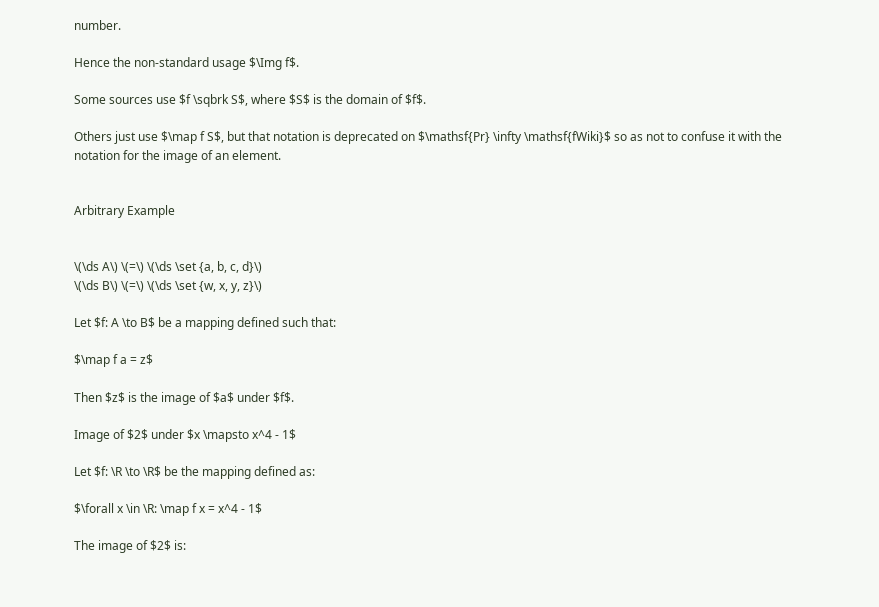number.

Hence the non-standard usage $\Img f$.

Some sources use $f \sqbrk S$, where $S$ is the domain of $f$.

Others just use $\map f S$, but that notation is deprecated on $\mathsf{Pr} \infty \mathsf{fWiki}$ so as not to confuse it with the notation for the image of an element.


Arbitrary Example


\(\ds A\) \(=\) \(\ds \set {a, b, c, d}\)
\(\ds B\) \(=\) \(\ds \set {w, x, y, z}\)

Let $f: A \to B$ be a mapping defined such that:

$\map f a = z$

Then $z$ is the image of $a$ under $f$.

Image of $2$ under $x \mapsto x^4 - 1$

Let $f: \R \to \R$ be the mapping defined as:

$\forall x \in \R: \map f x = x^4 - 1$

The image of $2$ is: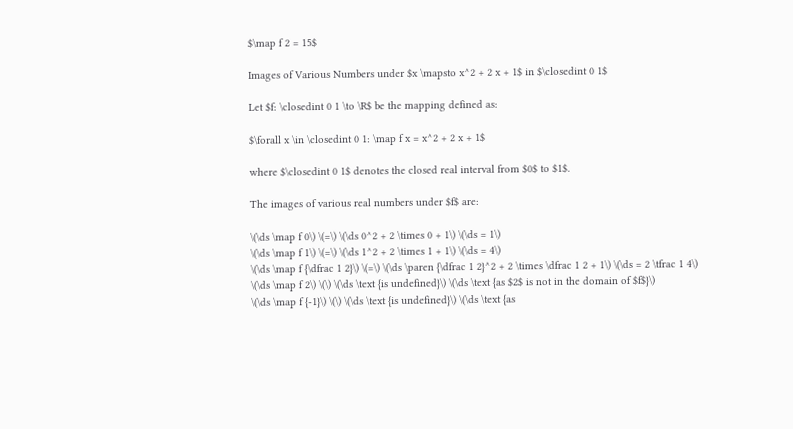$\map f 2 = 15$

Images of Various Numbers under $x \mapsto x^2 + 2 x + 1$ in $\closedint 0 1$

Let $f: \closedint 0 1 \to \R$ be the mapping defined as:

$\forall x \in \closedint 0 1: \map f x = x^2 + 2 x + 1$

where $\closedint 0 1$ denotes the closed real interval from $0$ to $1$.

The images of various real numbers under $f$ are:

\(\ds \map f 0\) \(=\) \(\ds 0^2 + 2 \times 0 + 1\) \(\ds = 1\)
\(\ds \map f 1\) \(=\) \(\ds 1^2 + 2 \times 1 + 1\) \(\ds = 4\)
\(\ds \map f {\dfrac 1 2}\) \(=\) \(\ds \paren {\dfrac 1 2}^2 + 2 \times \dfrac 1 2 + 1\) \(\ds = 2 \tfrac 1 4\)
\(\ds \map f 2\) \(\) \(\ds \text {is undefined}\) \(\ds \text {as $2$ is not in the domain of $f$}\)
\(\ds \map f {-1}\) \(\) \(\ds \text {is undefined}\) \(\ds \text {as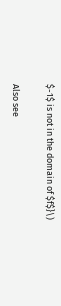$-1$ is not in the domain of $f$}\)

Also see